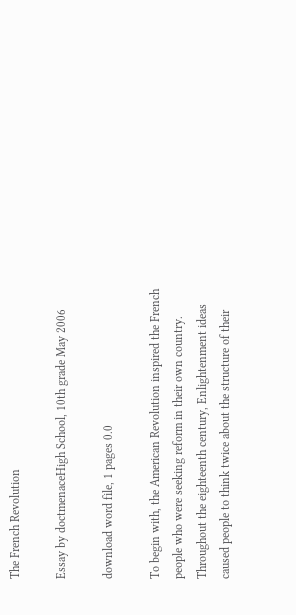The French Revolution

Essay by doctmenaceHigh School, 10th grade May 2006

download word file, 1 pages 0.0

To begin with, the American Revolution inspired the French people who were seeking reform in their own country. Throughout the eighteenth century, Enlightenment ideas caused people to think twice about the structure of their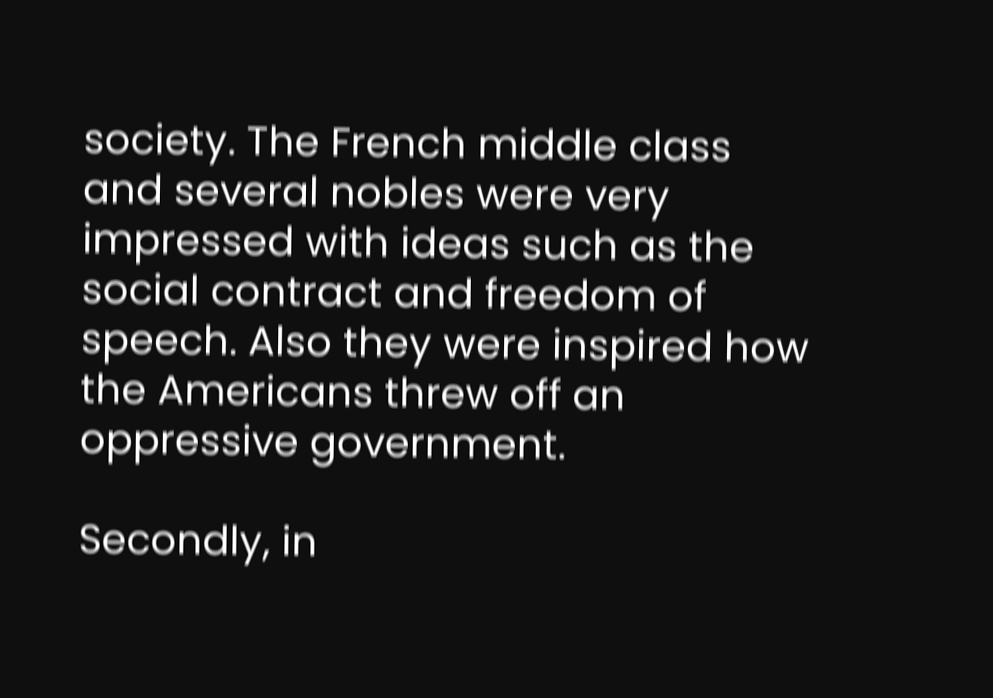society. The French middle class and several nobles were very impressed with ideas such as the social contract and freedom of speech. Also they were inspired how the Americans threw off an oppressive government.

Secondly, in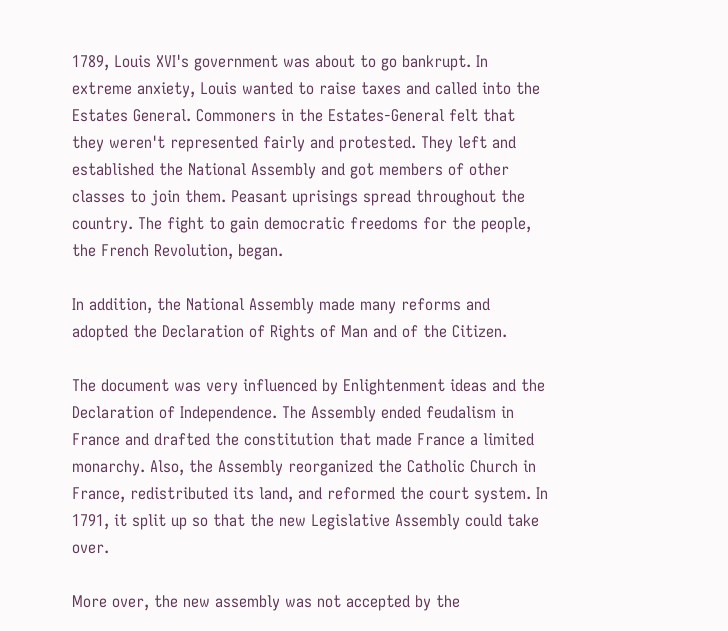1789, Louis XVI's government was about to go bankrupt. In extreme anxiety, Louis wanted to raise taxes and called into the Estates General. Commoners in the Estates-General felt that they weren't represented fairly and protested. They left and established the National Assembly and got members of other classes to join them. Peasant uprisings spread throughout the country. The fight to gain democratic freedoms for the people, the French Revolution, began.

In addition, the National Assembly made many reforms and adopted the Declaration of Rights of Man and of the Citizen.

The document was very influenced by Enlightenment ideas and the Declaration of Independence. The Assembly ended feudalism in France and drafted the constitution that made France a limited monarchy. Also, the Assembly reorganized the Catholic Church in France, redistributed its land, and reformed the court system. In 1791, it split up so that the new Legislative Assembly could take over.

More over, the new assembly was not accepted by the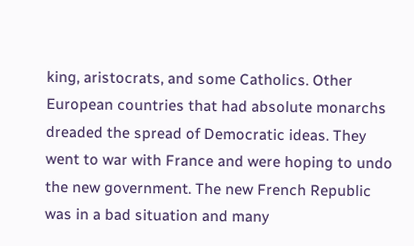king, aristocrats, and some Catholics. Other European countries that had absolute monarchs dreaded the spread of Democratic ideas. They went to war with France and were hoping to undo the new government. The new French Republic was in a bad situation and many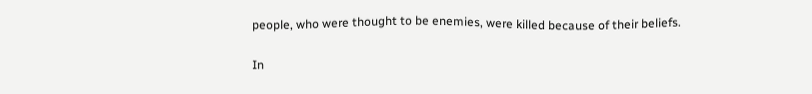people, who were thought to be enemies, were killed because of their beliefs.

In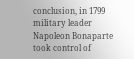conclusion, in 1799 military leader Napoleon Bonaparte took control of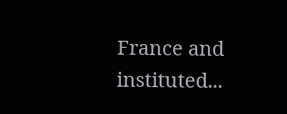France and instituted...